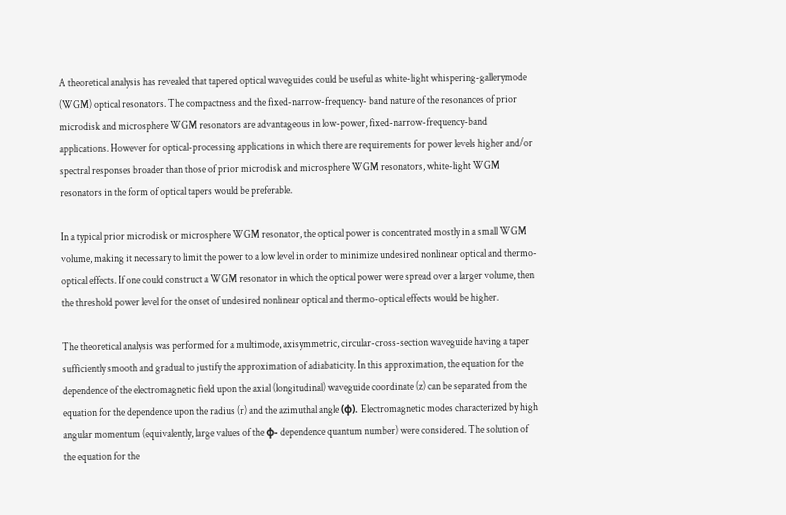A theoretical analysis has revealed that tapered optical waveguides could be useful as white-light whispering-gallerymode (WGM) optical resonators. The compactness and the fixed-narrow-frequency- band nature of the resonances of prior microdisk and microsphere WGM resonators are advantageous in low-power, fixed-narrow-frequency-band applications. However for optical-processing applications in which there are requirements for power levels higher and/or spectral responses broader than those of prior microdisk and microsphere WGM resonators, white-light WGM resonators in the form of optical tapers would be preferable.

In a typical prior microdisk or microsphere WGM resonator, the optical power is concentrated mostly in a small WGM volume, making it necessary to limit the power to a low level in order to minimize undesired nonlinear optical and thermo-optical effects. If one could construct a WGM resonator in which the optical power were spread over a larger volume, then the threshold power level for the onset of undesired nonlinear optical and thermo-optical effects would be higher.

The theoretical analysis was performed for a multimode, axisymmetric, circular-cross-section waveguide having a taper sufficiently smooth and gradual to justify the approximation of adiabaticity. In this approximation, the equation for the dependence of the electromagnetic field upon the axial (longitudinal) waveguide coordinate (z) can be separated from the equation for the dependence upon the radius (r) and the azimuthal angle (ϕ). Electromagnetic modes characterized by high angular momentum (equivalently, large values of the ϕ- dependence quantum number) were considered. The solution of the equation for the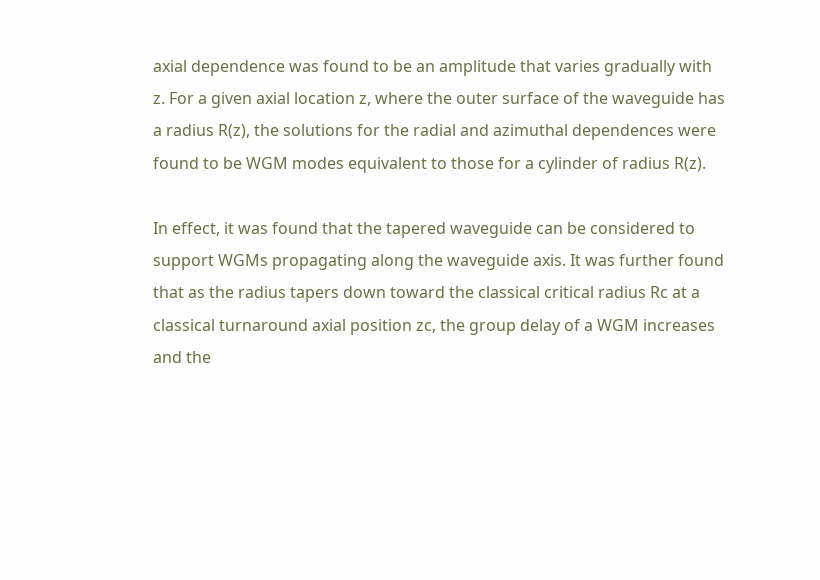axial dependence was found to be an amplitude that varies gradually with z. For a given axial location z, where the outer surface of the waveguide has a radius R(z), the solutions for the radial and azimuthal dependences were found to be WGM modes equivalent to those for a cylinder of radius R(z).

In effect, it was found that the tapered waveguide can be considered to support WGMs propagating along the waveguide axis. It was further found that as the radius tapers down toward the classical critical radius Rc at a classical turnaround axial position zc, the group delay of a WGM increases and the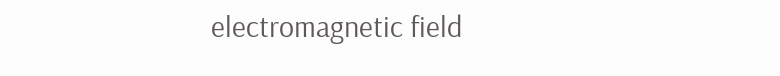electromagnetic field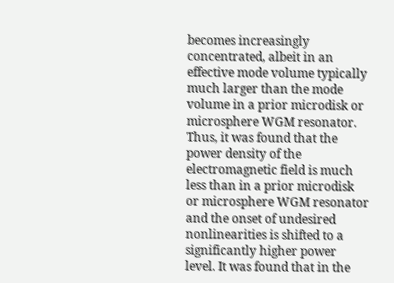becomes increasingly concentrated, albeit in an effective mode volume typically much larger than the mode volume in a prior microdisk or microsphere WGM resonator. Thus, it was found that the power density of the electromagnetic field is much less than in a prior microdisk or microsphere WGM resonator and the onset of undesired nonlinearities is shifted to a significantly higher power level. It was found that in the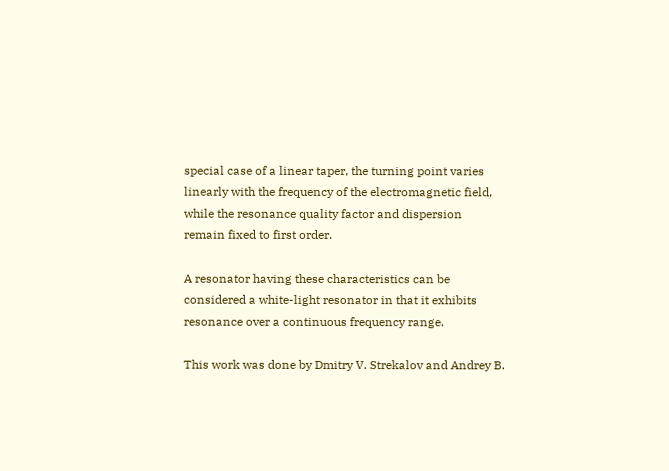special case of a linear taper, the turning point varies linearly with the frequency of the electromagnetic field, while the resonance quality factor and dispersion remain fixed to first order.

A resonator having these characteristics can be considered a white-light resonator in that it exhibits resonance over a continuous frequency range.

This work was done by Dmitry V. Strekalov and Andrey B.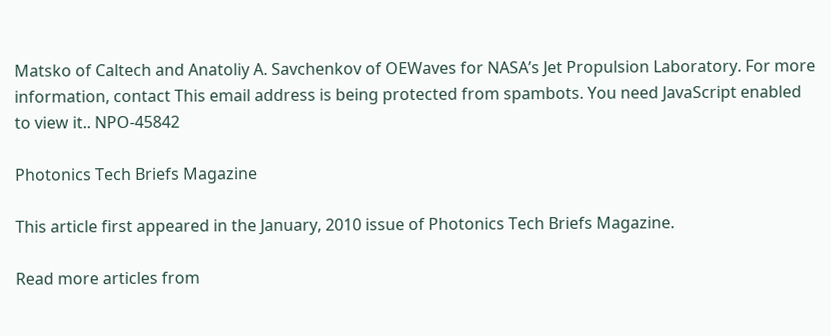Matsko of Caltech and Anatoliy A. Savchenkov of OEWaves for NASA’s Jet Propulsion Laboratory. For more information, contact This email address is being protected from spambots. You need JavaScript enabled to view it.. NPO-45842

Photonics Tech Briefs Magazine

This article first appeared in the January, 2010 issue of Photonics Tech Briefs Magazine.

Read more articles from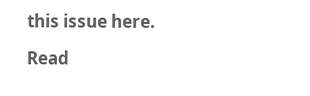this issue here.

Read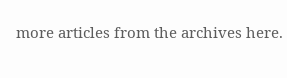more articles from the archives here.